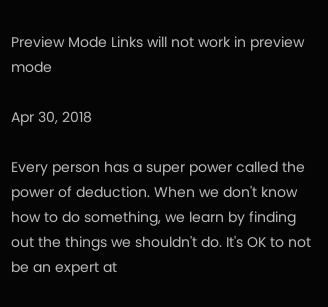Preview Mode Links will not work in preview mode

Apr 30, 2018

Every person has a super power called the power of deduction. When we don't know how to do something, we learn by finding out the things we shouldn't do. It's OK to not be an expert at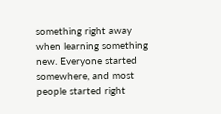something right away when learning something new. Everyone started somewhere, and most people started right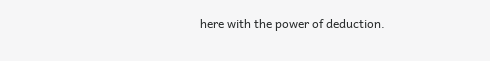here with the power of deduction.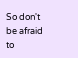So don't be afraid to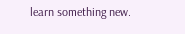learn something new.